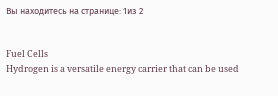Вы находитесь на странице: 1из 2


Fuel Cells
Hydrogen is a versatile energy carrier that can be used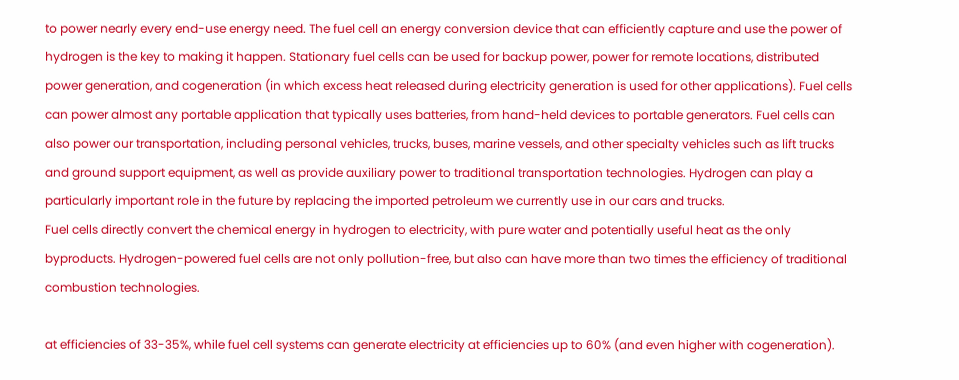to power nearly every end-use energy need. The fuel cell an energy conversion device that can efficiently capture and use the power of hydrogen is the key to making it happen. Stationary fuel cells can be used for backup power, power for remote locations, distributed power generation, and cogeneration (in which excess heat released during electricity generation is used for other applications). Fuel cells can power almost any portable application that typically uses batteries, from hand-held devices to portable generators. Fuel cells can also power our transportation, including personal vehicles, trucks, buses, marine vessels, and other specialty vehicles such as lift trucks and ground support equipment, as well as provide auxiliary power to traditional transportation technologies. Hydrogen can play a particularly important role in the future by replacing the imported petroleum we currently use in our cars and trucks.
Fuel cells directly convert the chemical energy in hydrogen to electricity, with pure water and potentially useful heat as the only byproducts. Hydrogen-powered fuel cells are not only pollution-free, but also can have more than two times the efficiency of traditional combustion technologies.

at efficiencies of 33-35%, while fuel cell systems can generate electricity at efficiencies up to 60% (and even higher with cogeneration).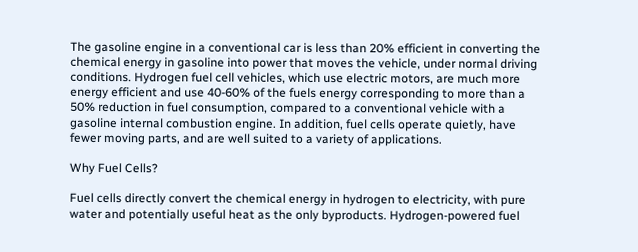The gasoline engine in a conventional car is less than 20% efficient in converting the chemical energy in gasoline into power that moves the vehicle, under normal driving conditions. Hydrogen fuel cell vehicles, which use electric motors, are much more energy efficient and use 40-60% of the fuels energy corresponding to more than a 50% reduction in fuel consumption, compared to a conventional vehicle with a gasoline internal combustion engine. In addition, fuel cells operate quietly, have fewer moving parts, and are well suited to a variety of applications.

Why Fuel Cells?

Fuel cells directly convert the chemical energy in hydrogen to electricity, with pure water and potentially useful heat as the only byproducts. Hydrogen-powered fuel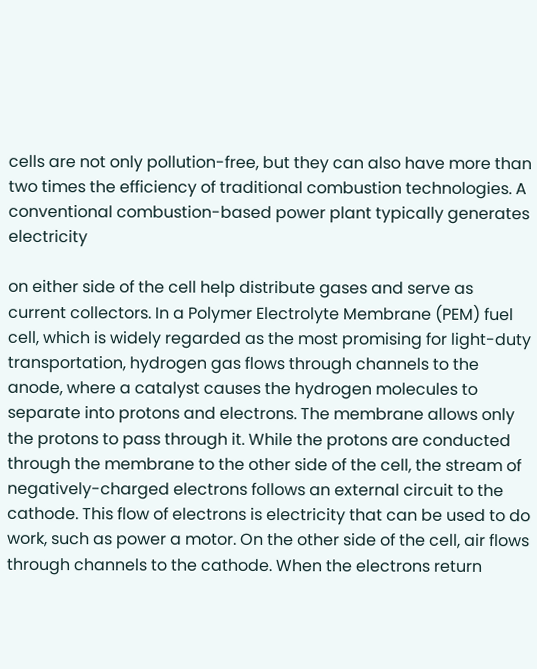cells are not only pollution-free, but they can also have more than two times the efficiency of traditional combustion technologies. A conventional combustion-based power plant typically generates electricity

on either side of the cell help distribute gases and serve as current collectors. In a Polymer Electrolyte Membrane (PEM) fuel cell, which is widely regarded as the most promising for light-duty transportation, hydrogen gas flows through channels to the anode, where a catalyst causes the hydrogen molecules to separate into protons and electrons. The membrane allows only the protons to pass through it. While the protons are conducted through the membrane to the other side of the cell, the stream of negatively-charged electrons follows an external circuit to the cathode. This flow of electrons is electricity that can be used to do work, such as power a motor. On the other side of the cell, air flows through channels to the cathode. When the electrons return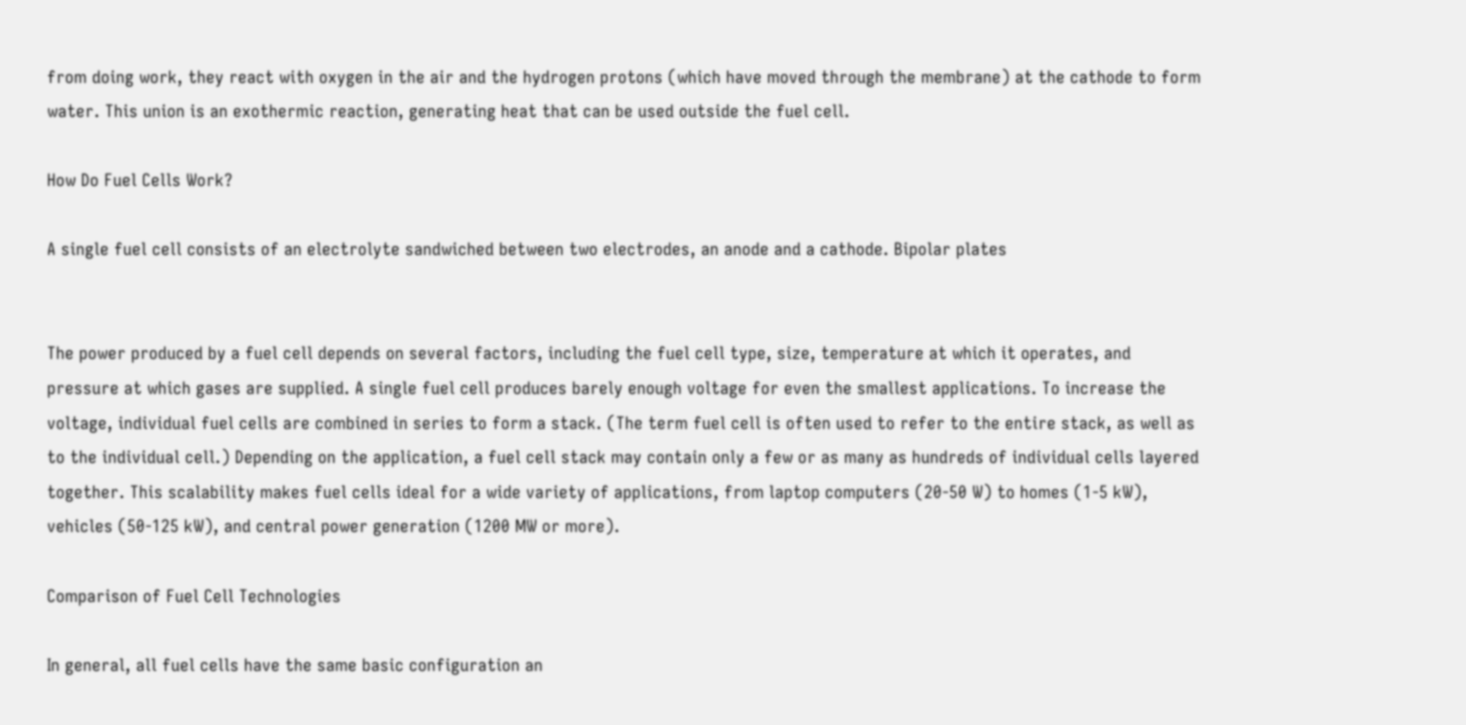from doing work, they react with oxygen in the air and the hydrogen protons (which have moved through the membrane) at the cathode to form water. This union is an exothermic reaction, generating heat that can be used outside the fuel cell.

How Do Fuel Cells Work?

A single fuel cell consists of an electrolyte sandwiched between two electrodes, an anode and a cathode. Bipolar plates


The power produced by a fuel cell depends on several factors, including the fuel cell type, size, temperature at which it operates, and pressure at which gases are supplied. A single fuel cell produces barely enough voltage for even the smallest applications. To increase the voltage, individual fuel cells are combined in series to form a stack. (The term fuel cell is often used to refer to the entire stack, as well as to the individual cell.) Depending on the application, a fuel cell stack may contain only a few or as many as hundreds of individual cells layered together. This scalability makes fuel cells ideal for a wide variety of applications, from laptop computers (20-50 W) to homes (1-5 kW), vehicles (50-125 kW), and central power generation (1200 MW or more).

Comparison of Fuel Cell Technologies

In general, all fuel cells have the same basic configuration an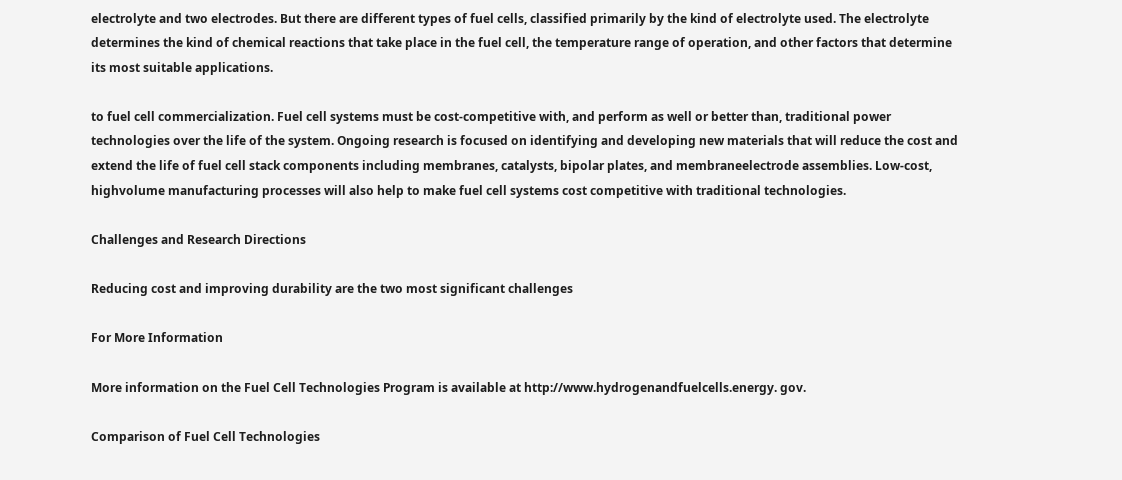electrolyte and two electrodes. But there are different types of fuel cells, classified primarily by the kind of electrolyte used. The electrolyte determines the kind of chemical reactions that take place in the fuel cell, the temperature range of operation, and other factors that determine its most suitable applications.

to fuel cell commercialization. Fuel cell systems must be cost-competitive with, and perform as well or better than, traditional power technologies over the life of the system. Ongoing research is focused on identifying and developing new materials that will reduce the cost and extend the life of fuel cell stack components including membranes, catalysts, bipolar plates, and membraneelectrode assemblies. Low-cost, highvolume manufacturing processes will also help to make fuel cell systems cost competitive with traditional technologies.

Challenges and Research Directions

Reducing cost and improving durability are the two most significant challenges

For More Information

More information on the Fuel Cell Technologies Program is available at http://www.hydrogenandfuelcells.energy. gov.

Comparison of Fuel Cell Technologies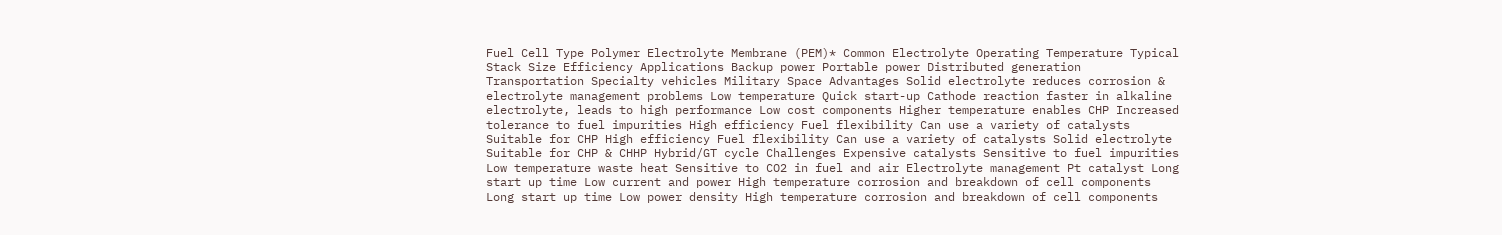Fuel Cell Type Polymer Electrolyte Membrane (PEM)* Common Electrolyte Operating Temperature Typical Stack Size Efficiency Applications Backup power Portable power Distributed generation Transportation Specialty vehicles Military Space Advantages Solid electrolyte reduces corrosion & electrolyte management problems Low temperature Quick start-up Cathode reaction faster in alkaline electrolyte, leads to high performance Low cost components Higher temperature enables CHP Increased tolerance to fuel impurities High efficiency Fuel flexibility Can use a variety of catalysts Suitable for CHP High efficiency Fuel flexibility Can use a variety of catalysts Solid electrolyte Suitable for CHP & CHHP Hybrid/GT cycle Challenges Expensive catalysts Sensitive to fuel impurities Low temperature waste heat Sensitive to CO2 in fuel and air Electrolyte management Pt catalyst Long start up time Low current and power High temperature corrosion and breakdown of cell components Long start up time Low power density High temperature corrosion and breakdown of cell components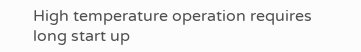High temperature operation requires long start up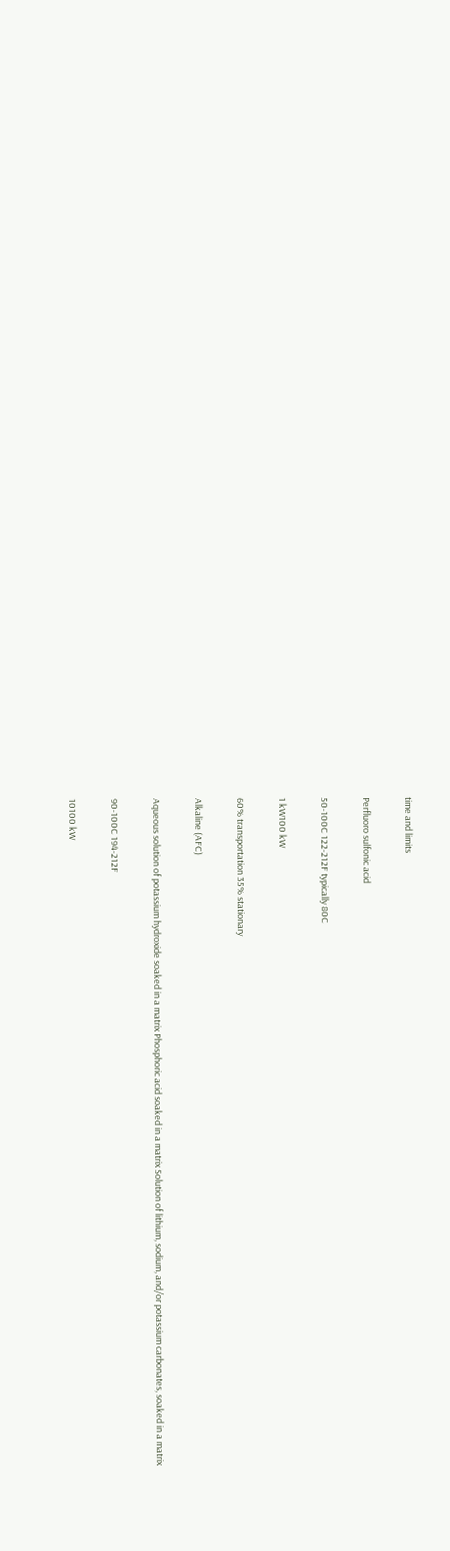time and limits

Perfluoro sulfonic acid

50-100C 122-212F typically 80C

1 kW100 kW

60% transportation 35% stationary

Alkaline (AFC)

Aqueous solution of potassium hydroxide soaked in a matrix Phosphoric acid soaked in a matrix Solution of lithium, sodium, and/or potassium carbonates, soaked in a matrix

90-100C 194-212F

10100 kW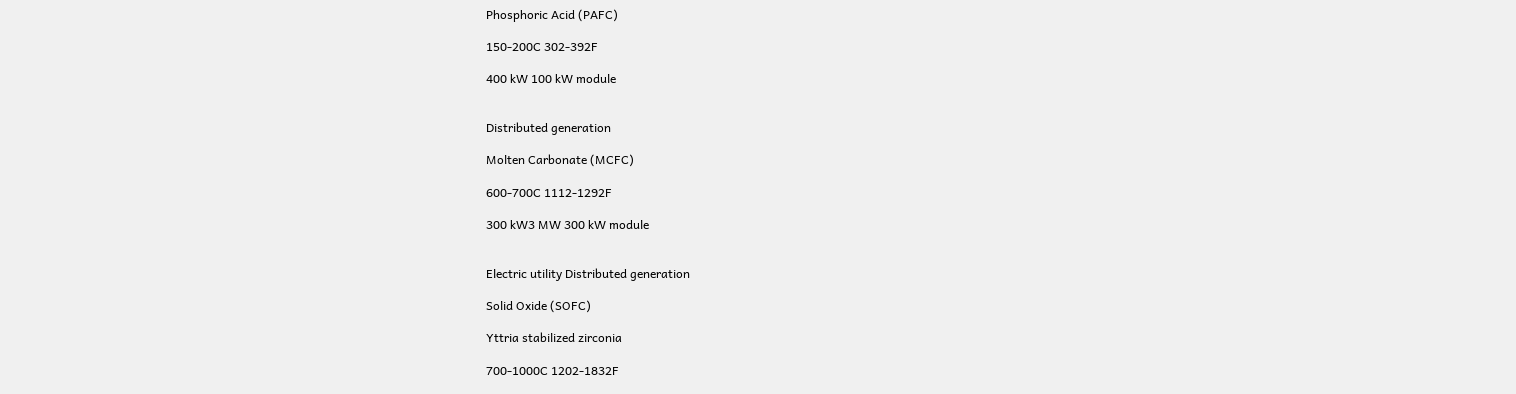Phosphoric Acid (PAFC)

150-200C 302-392F

400 kW 100 kW module


Distributed generation

Molten Carbonate (MCFC)

600-700C 1112-1292F

300 kW3 MW 300 kW module


Electric utility Distributed generation

Solid Oxide (SOFC)

Yttria stabilized zirconia

700-1000C 1202-1832F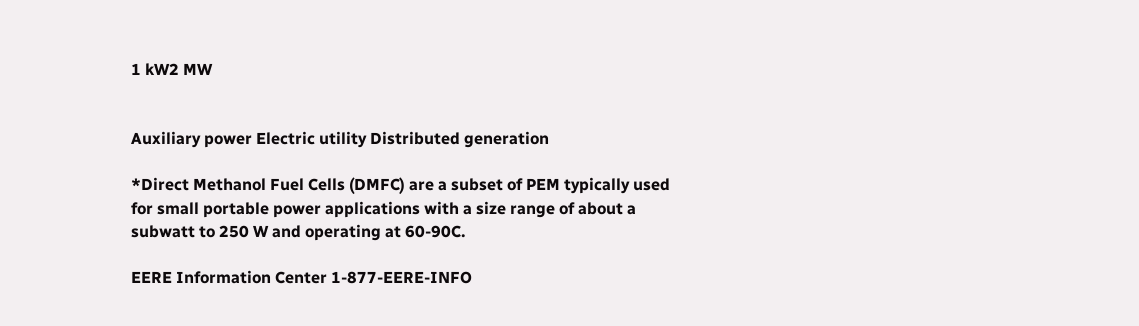1 kW2 MW


Auxiliary power Electric utility Distributed generation

*Direct Methanol Fuel Cells (DMFC) are a subset of PEM typically used for small portable power applications with a size range of about a subwatt to 250 W and operating at 60-90C.

EERE Information Center 1-877-EERE-INFO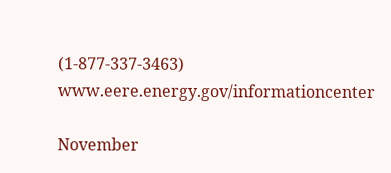(1-877-337-3463) www.eere.energy.gov/informationcenter

November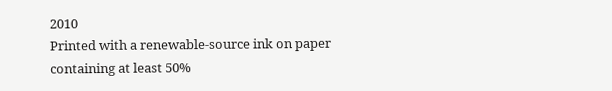2010
Printed with a renewable-source ink on paper containing at least 50%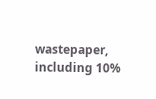wastepaper, including 10%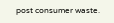post consumer waste.